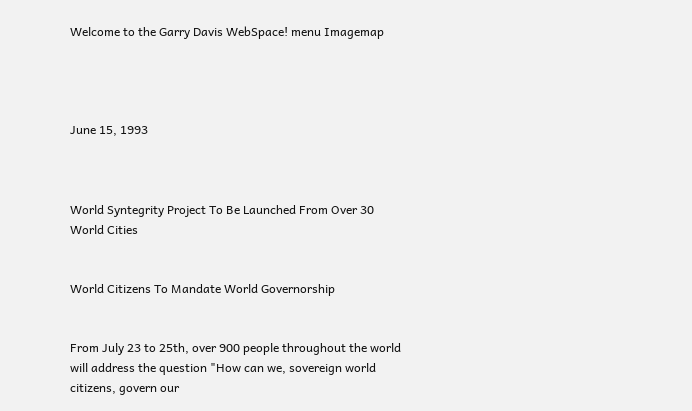Welcome to the Garry Davis WebSpace! menu Imagemap




June 15, 1993



World Syntegrity Project To Be Launched From Over 30 World Cities


World Citizens To Mandate World Governorship


From July 23 to 25th, over 900 people throughout the world will address the question "How can we, sovereign world citizens, govern our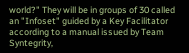world?" They will be in groups of 30 called an "Infoset" guided by a Key Facilitator according to a manual issued by Team Syntegrity,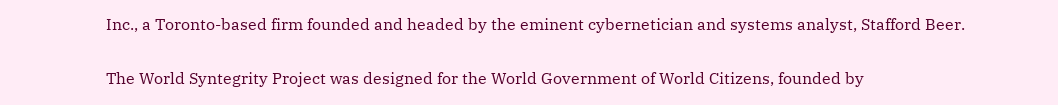Inc., a Toronto-based firm founded and headed by the eminent cybernetician and systems analyst, Stafford Beer.

The World Syntegrity Project was designed for the World Government of World Citizens, founded by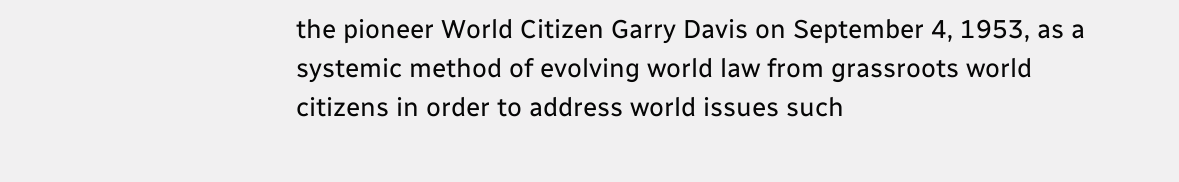the pioneer World Citizen Garry Davis on September 4, 1953, as a systemic method of evolving world law from grassroots world citizens in order to address world issues such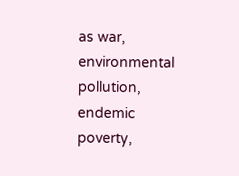as war, environmental pollution, endemic poverty,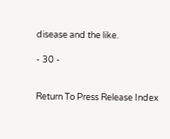disease and the like.

- 30 -


Return To Press Release Index